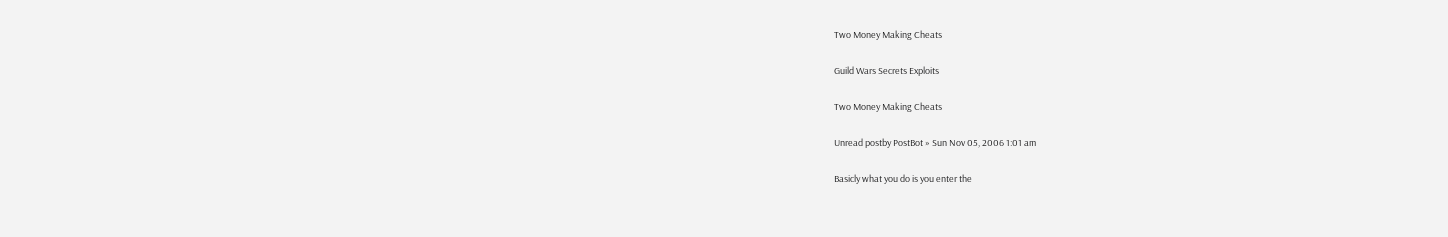Two Money Making Cheats

Guild Wars Secrets Exploits

Two Money Making Cheats

Unread postby PostBot » Sun Nov 05, 2006 1:01 am

Basicly what you do is you enter the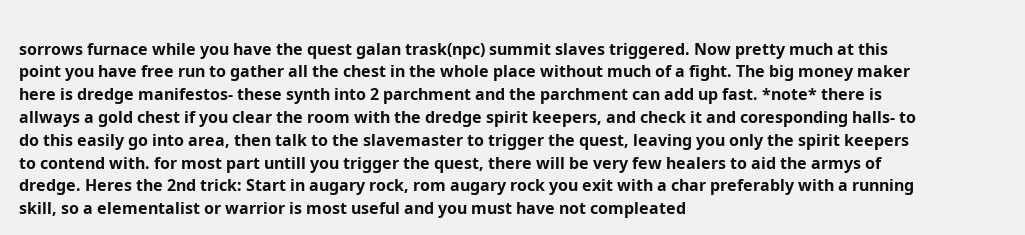sorrows furnace while you have the quest galan trask(npc) summit slaves triggered. Now pretty much at this point you have free run to gather all the chest in the whole place without much of a fight. The big money maker here is dredge manifestos- these synth into 2 parchment and the parchment can add up fast. *note* there is allways a gold chest if you clear the room with the dredge spirit keepers, and check it and coresponding halls- to do this easily go into area, then talk to the slavemaster to trigger the quest, leaving you only the spirit keepers to contend with. for most part untill you trigger the quest, there will be very few healers to aid the armys of dredge. Heres the 2nd trick: Start in augary rock, rom augary rock you exit with a char preferably with a running skill, so a elementalist or warrior is most useful and you must have not compleated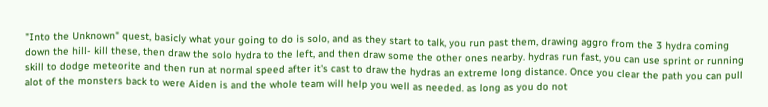"Into the Unknown" quest, basicly what your going to do is solo, and as they start to talk, you run past them, drawing aggro from the 3 hydra coming down the hill- kill these, then draw the solo hydra to the left, and then draw some the other ones nearby. hydras run fast, you can use sprint or running skill to dodge meteorite and then run at normal speed after it's cast to draw the hydras an extreme long distance. Once you clear the path you can pull alot of the monsters back to were Aiden is and the whole team will help you well as needed. as long as you do not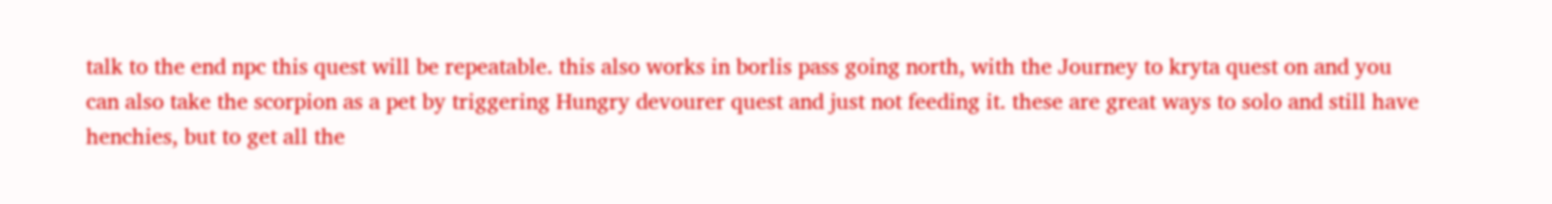talk to the end npc this quest will be repeatable. this also works in borlis pass going north, with the Journey to kryta quest on and you can also take the scorpion as a pet by triggering Hungry devourer quest and just not feeding it. these are great ways to solo and still have henchies, but to get all the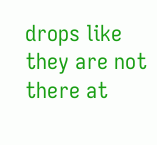drops like they are not there at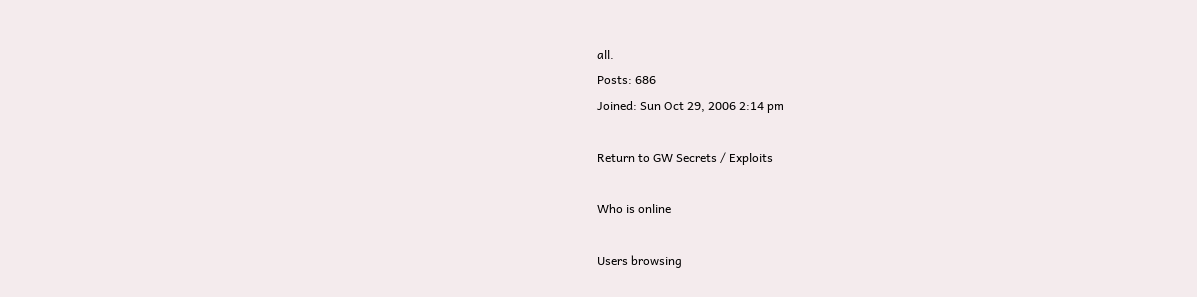all.
Posts: 686
Joined: Sun Oct 29, 2006 2:14 pm

Return to GW Secrets / Exploits

Who is online

Users browsing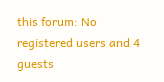this forum: No registered users and 4 guests